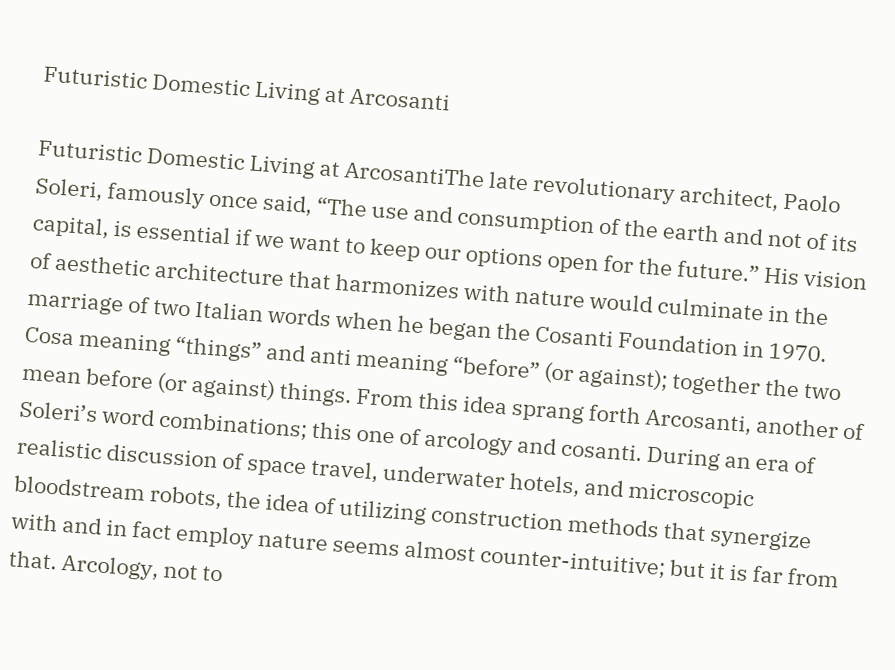Futuristic Domestic Living at Arcosanti

Futuristic Domestic Living at ArcosantiThe late revolutionary architect, Paolo Soleri, famously once said, “The use and consumption of the earth and not of its capital, is essential if we want to keep our options open for the future.” His vision of aesthetic architecture that harmonizes with nature would culminate in the marriage of two Italian words when he began the Cosanti Foundation in 1970. Cosa meaning “things” and anti meaning “before” (or against); together the two mean before (or against) things. From this idea sprang forth Arcosanti, another of Soleri’s word combinations; this one of arcology and cosanti. During an era of realistic discussion of space travel, underwater hotels, and microscopic bloodstream robots, the idea of utilizing construction methods that synergize with and in fact employ nature seems almost counter-intuitive; but it is far from that. Arcology, not to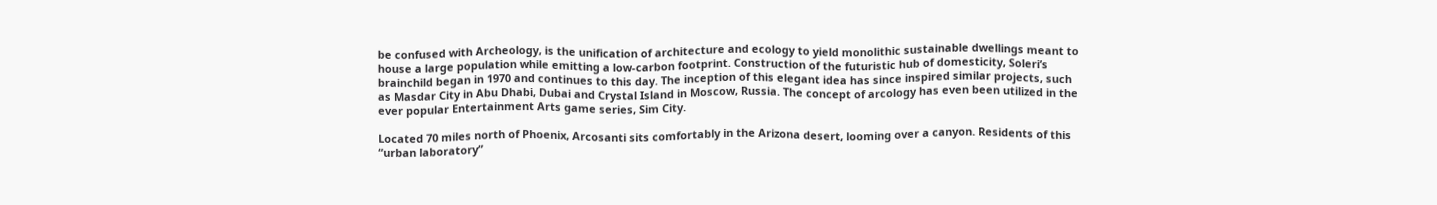be confused with Archeology, is the unification of architecture and ecology to yield monolithic sustainable dwellings meant to house a large population while emitting a low-carbon footprint. Construction of the futuristic hub of domesticity, Soleri’s brainchild began in 1970 and continues to this day. The inception of this elegant idea has since inspired similar projects, such as Masdar City in Abu Dhabi, Dubai and Crystal Island in Moscow, Russia. The concept of arcology has even been utilized in the ever popular Entertainment Arts game series, Sim City.

Located 70 miles north of Phoenix, Arcosanti sits comfortably in the Arizona desert, looming over a canyon. Residents of this “urban laboratory”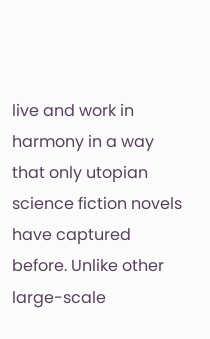live and work in harmony in a way that only utopian science fiction novels have captured before. Unlike other large-scale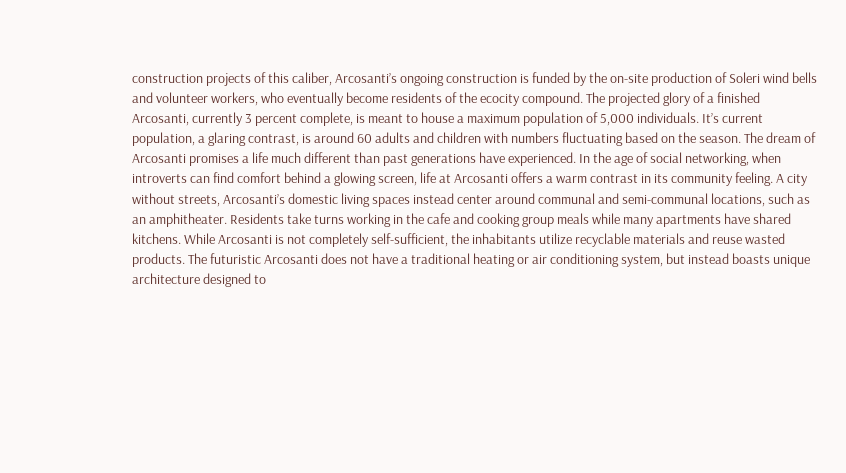construction projects of this caliber, Arcosanti’s ongoing construction is funded by the on-site production of Soleri wind bells and volunteer workers, who eventually become residents of the ecocity compound. The projected glory of a finished Arcosanti, currently 3 percent complete, is meant to house a maximum population of 5,000 individuals. It’s current population, a glaring contrast, is around 60 adults and children with numbers fluctuating based on the season. The dream of Arcosanti promises a life much different than past generations have experienced. In the age of social networking, when introverts can find comfort behind a glowing screen, life at Arcosanti offers a warm contrast in its community feeling. A city without streets, Arcosanti’s domestic living spaces instead center around communal and semi-communal locations, such as an amphitheater. Residents take turns working in the cafe and cooking group meals while many apartments have shared kitchens. While Arcosanti is not completely self-sufficient, the inhabitants utilize recyclable materials and reuse wasted products. The futuristic Arcosanti does not have a traditional heating or air conditioning system, but instead boasts unique architecture designed to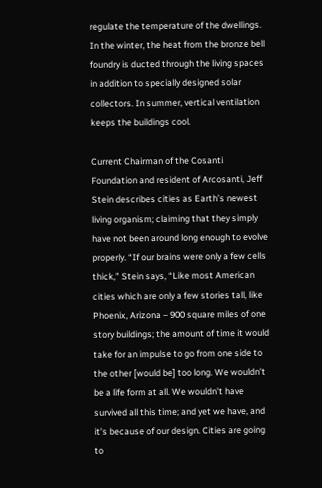regulate the temperature of the dwellings. In the winter, the heat from the bronze bell foundry is ducted through the living spaces in addition to specially designed solar collectors. In summer, vertical ventilation keeps the buildings cool.

Current Chairman of the Cosanti Foundation and resident of Arcosanti, Jeff Stein describes cities as Earth’s newest living organism; claiming that they simply have not been around long enough to evolve properly. “If our brains were only a few cells thick,” Stein says, “Like most American cities which are only a few stories tall, like Phoenix, Arizona – 900 square miles of one story buildings; the amount of time it would take for an impulse to go from one side to the other [would be] too long. We wouldn’t be a life form at all. We wouldn’t have survived all this time; and yet we have, and it’s because of our design. Cities are going to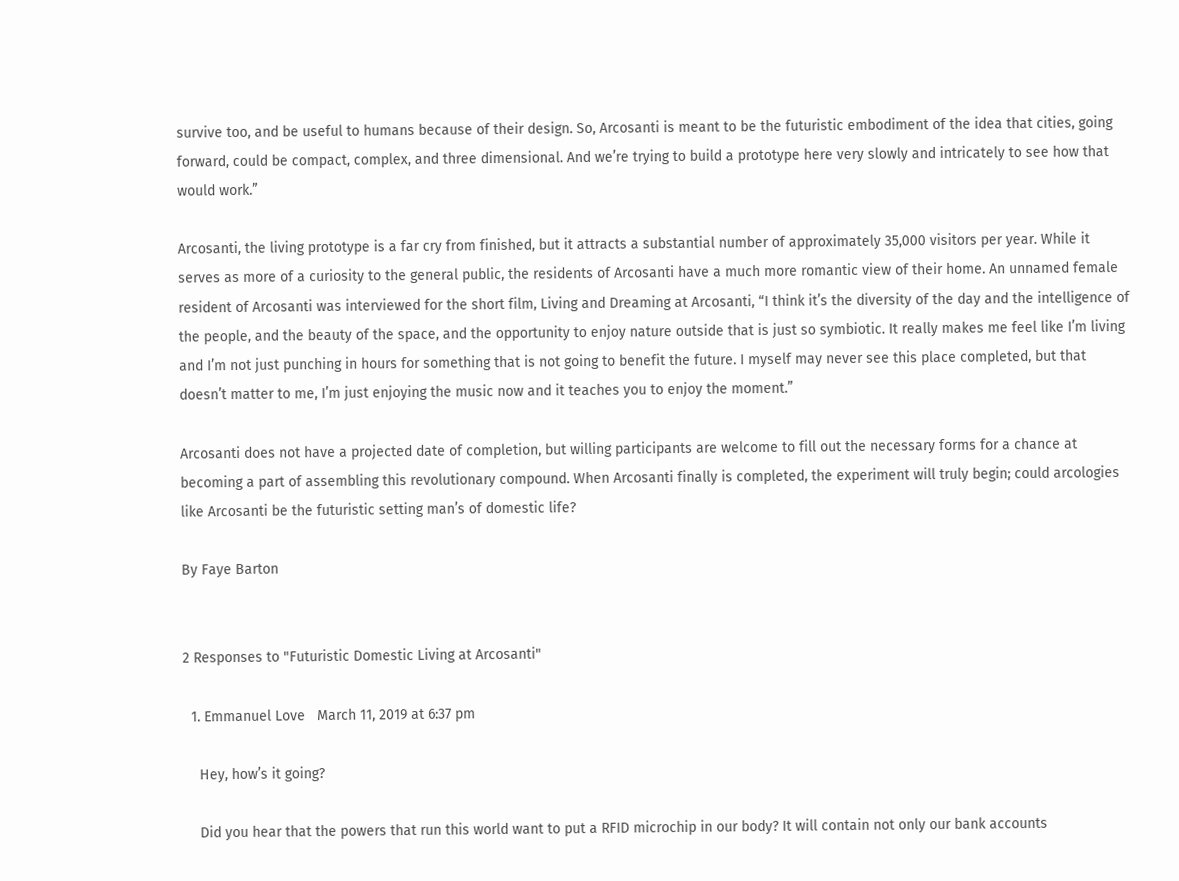survive too, and be useful to humans because of their design. So, Arcosanti is meant to be the futuristic embodiment of the idea that cities, going forward, could be compact, complex, and three dimensional. And we’re trying to build a prototype here very slowly and intricately to see how that would work.”

Arcosanti, the living prototype is a far cry from finished, but it attracts a substantial number of approximately 35,000 visitors per year. While it serves as more of a curiosity to the general public, the residents of Arcosanti have a much more romantic view of their home. An unnamed female resident of Arcosanti was interviewed for the short film, Living and Dreaming at Arcosanti, “I think it’s the diversity of the day and the intelligence of the people, and the beauty of the space, and the opportunity to enjoy nature outside that is just so symbiotic. It really makes me feel like I’m living and I’m not just punching in hours for something that is not going to benefit the future. I myself may never see this place completed, but that doesn’t matter to me, I’m just enjoying the music now and it teaches you to enjoy the moment.”

Arcosanti does not have a projected date of completion, but willing participants are welcome to fill out the necessary forms for a chance at becoming a part of assembling this revolutionary compound. When Arcosanti finally is completed, the experiment will truly begin; could arcologies like Arcosanti be the futuristic setting man’s of domestic life?

By Faye Barton


2 Responses to "Futuristic Domestic Living at Arcosanti"

  1. Emmanuel Love   March 11, 2019 at 6:37 pm

    Hey, how’s it going?

    Did you hear that the powers that run this world want to put a RFID microchip in our body? It will contain not only our bank accounts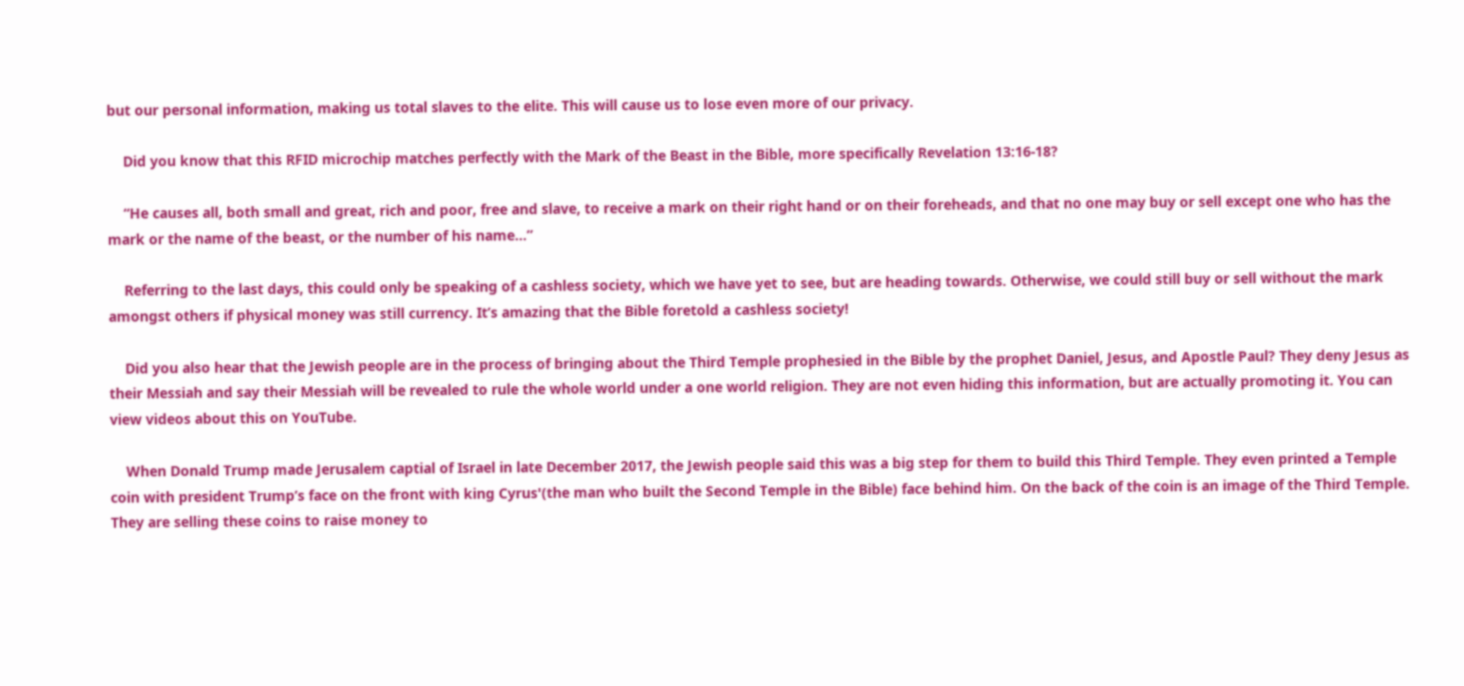but our personal information, making us total slaves to the elite. This will cause us to lose even more of our privacy.

    Did you know that this RFID microchip matches perfectly with the Mark of the Beast in the Bible, more specifically Revelation 13:16-18?

    “He causes all, both small and great, rich and poor, free and slave, to receive a mark on their right hand or on their foreheads, and that no one may buy or sell except one who has the mark or the name of the beast, or the number of his name…”

    Referring to the last days, this could only be speaking of a cashless society, which we have yet to see, but are heading towards. Otherwise, we could still buy or sell without the mark amongst others if physical money was still currency. It’s amazing that the Bible foretold a cashless society!

    Did you also hear that the Jewish people are in the process of bringing about the Third Temple prophesied in the Bible by the prophet Daniel, Jesus, and Apostle Paul? They deny Jesus as their Messiah and say their Messiah will be revealed to rule the whole world under a one world religion. They are not even hiding this information, but are actually promoting it. You can view videos about this on YouTube.

    When Donald Trump made Jerusalem captial of Israel in late December 2017, the Jewish people said this was a big step for them to build this Third Temple. They even printed a Temple coin with president Trump’s face on the front with king Cyrus'(the man who built the Second Temple in the Bible) face behind him. On the back of the coin is an image of the Third Temple. They are selling these coins to raise money to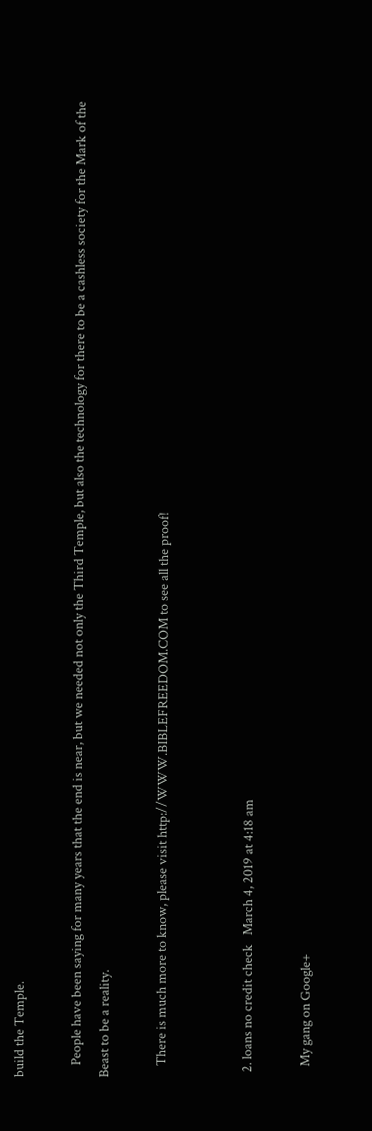build the Temple.

    People have been saying for many years that the end is near, but we needed not only the Third Temple, but also the technology for there to be a cashless society for the Mark of the Beast to be a reality.

    There is much more to know, please visit http://WWW.BIBLEFREEDOM.COM to see all the proof!


  2. loans no credit check   March 4, 2019 at 4:18 am

    My gang on Google+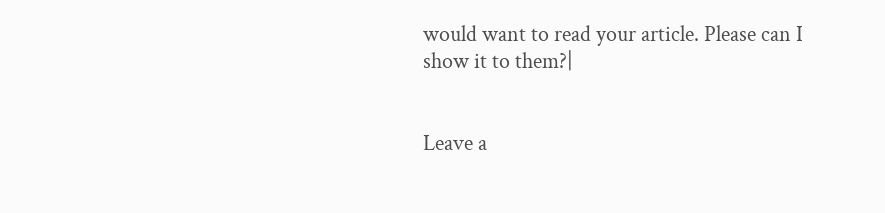would want to read your article. Please can I show it to them?|


Leave a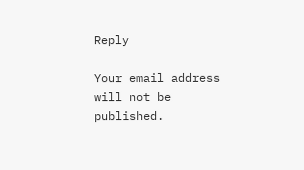Reply

Your email address will not be published.